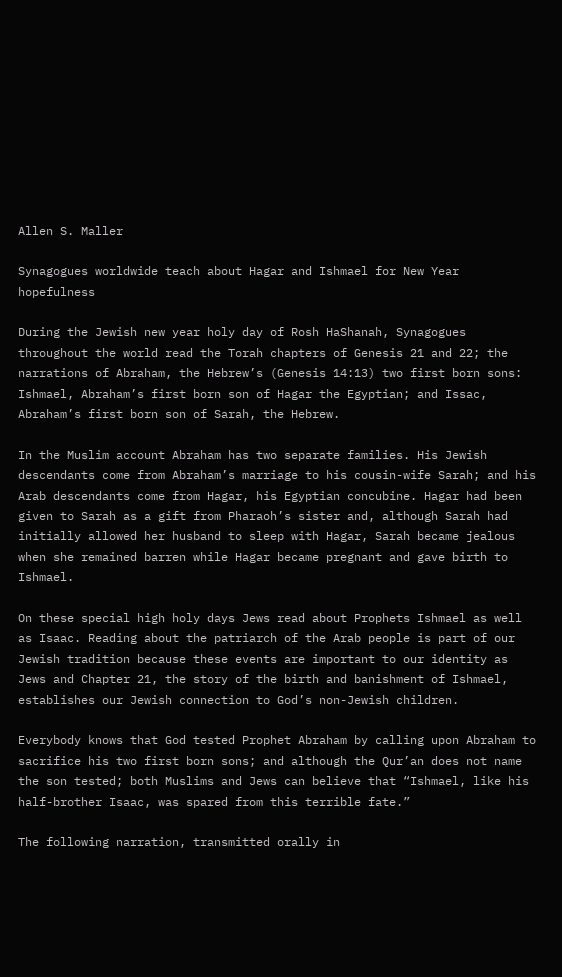Allen S. Maller

Synagogues worldwide teach about Hagar and Ishmael for New Year hopefulness

During the Jewish new year holy day of Rosh HaShanah, Synagogues throughout the world read the Torah chapters of Genesis 21 and 22; the narrations of Abraham, the Hebrew’s (Genesis 14:13) two first born sons: Ishmael, Abraham’s first born son of Hagar the Egyptian; and Issac, Abraham’s first born son of Sarah, the Hebrew.

In the Muslim account Abraham has two separate families. His Jewish descendants come from Abraham’s marriage to his cousin-wife Sarah; and his Arab descendants come from Hagar, his Egyptian concubine. Hagar had been given to Sarah as a gift from Pharaoh’s sister and, although Sarah had initially allowed her husband to sleep with Hagar, Sarah became jealous when she remained barren while Hagar became pregnant and gave birth to Ishmael.

On these special high holy days Jews read about Prophets Ishmael as well as Isaac. Reading about the patriarch of the Arab people is part of our Jewish tradition because these events are important to our identity as Jews and Chapter 21, the story of the birth and banishment of Ishmael, establishes our Jewish connection to God’s non-Jewish children.

Everybody knows that God tested Prophet Abraham by calling upon Abraham to sacrifice his two first born sons; and although the Qur’an does not name the son tested; both Muslims and Jews can believe that “Ishmael, like his half-brother Isaac, was spared from this terrible fate.”

The following narration, transmitted orally in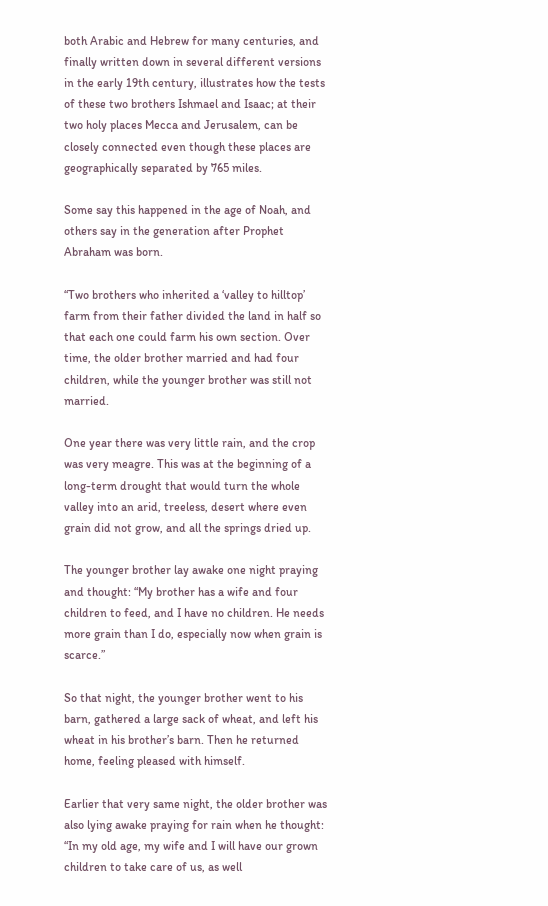both Arabic and Hebrew for many centuries, and finally written down in several different versions in the early 19th century, illustrates how the tests of these two brothers Ishmael and Isaac; at their two holy places Mecca and Jerusalem, can be closely connected even though these places are geographically separated by 765 miles.

Some say this happened in the age of Noah, and others say in the generation after Prophet Abraham was born.

“Two brothers who inherited a ‘valley to hilltop’ farm from their father divided the land in half so that each one could farm his own section. Over time, the older brother married and had four children, while the younger brother was still not married.

One year there was very little rain, and the crop was very meagre. This was at the beginning of a long-term drought that would turn the whole valley into an arid, treeless, desert where even grain did not grow, and all the springs dried up.

The younger brother lay awake one night praying and thought: “My brother has a wife and four children to feed, and I have no children. He needs more grain than I do, especially now when grain is scarce.”

So that night, the younger brother went to his barn, gathered a large sack of wheat, and left his wheat in his brother’s barn. Then he returned home, feeling pleased with himself.

Earlier that very same night, the older brother was also lying awake praying for rain when he thought: “In my old age, my wife and I will have our grown children to take care of us, as well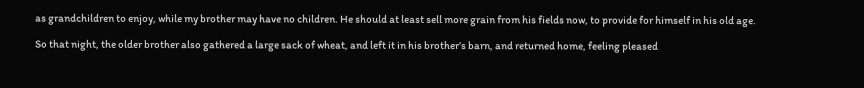as grandchildren to enjoy, while my brother may have no children. He should at least sell more grain from his fields now, to provide for himself in his old age.

So that night, the older brother also gathered a large sack of wheat, and left it in his brother’s barn, and returned home, feeling pleased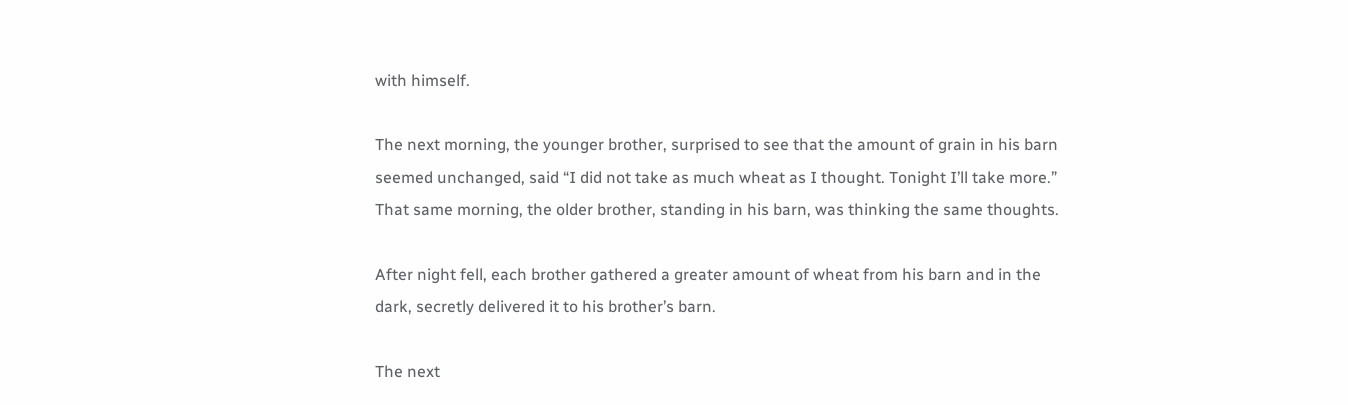with himself.

The next morning, the younger brother, surprised to see that the amount of grain in his barn seemed unchanged, said “I did not take as much wheat as I thought. Tonight I’ll take more.” That same morning, the older brother, standing in his barn, was thinking the same thoughts.

After night fell, each brother gathered a greater amount of wheat from his barn and in the dark, secretly delivered it to his brother’s barn.

The next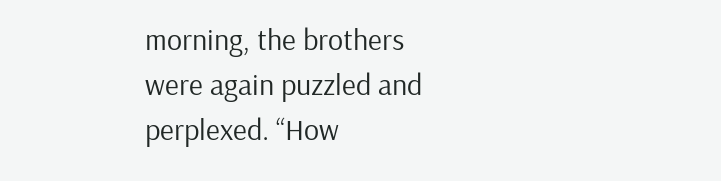morning, the brothers were again puzzled and perplexed. “How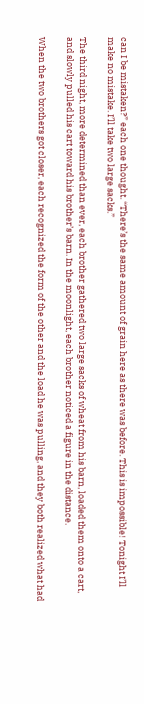can I be mistaken?” each one thought. “There’s the same amount of grain here as there was before. This is impossible! Tonight I’ll make no mistake. I’ll take two large sacks.”

The third night, more determined than ever, each brother gathered two large sacks of wheat from his barn, loaded them onto a cart, and slowly pulled his cart toward his brother’s barn. In the moonlight, each brother noticed a figure in the distance.

When the two brothers got closer, each recognized the form of the other and the load he was pulling, and they both realized what had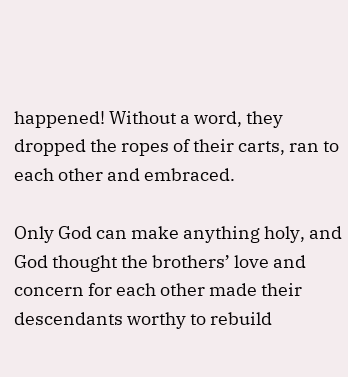happened! Without a word, they dropped the ropes of their carts, ran to each other and embraced.

Only God can make anything holy, and God thought the brothers’ love and concern for each other made their descendants worthy to rebuild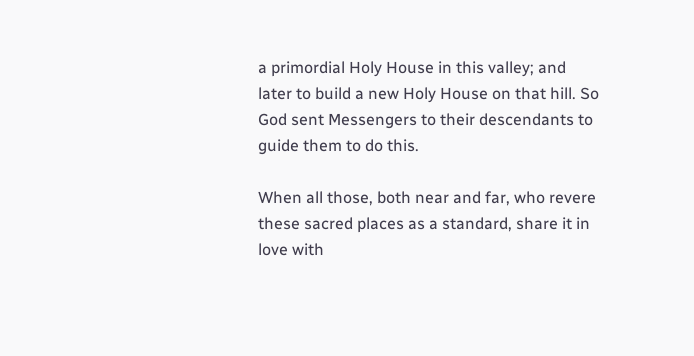a primordial Holy House in this valley; and later to build a new Holy House on that hill. So God sent Messengers to their descendants to guide them to do this.

When all those, both near and far, who revere these sacred places as a standard, share it in love with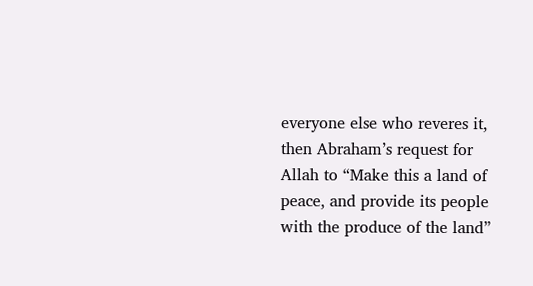everyone else who reveres it, then Abraham’s request for Allah to “Make this a land of peace, and provide its people with the produce of the land”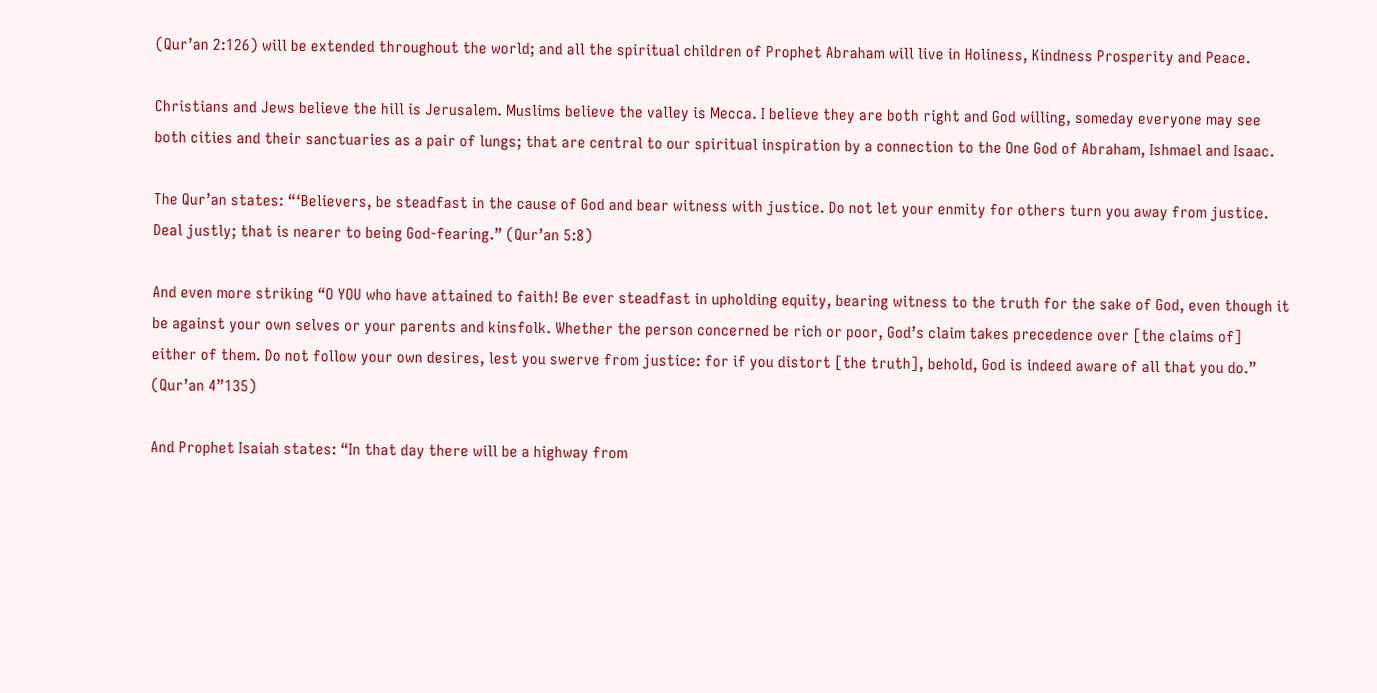(Qur’an 2:126) will be extended throughout the world; and all the spiritual children of Prophet Abraham will live in Holiness, Kindness Prosperity and Peace.

Christians and Jews believe the hill is Jerusalem. Muslims believe the valley is Mecca. I believe they are both right and God willing, someday everyone may see both cities and their sanctuaries as a pair of lungs; that are central to our spiritual inspiration by a connection to the One God of Abraham, Ishmael and Isaac.

The Qur’an states: “‘Believers, be steadfast in the cause of God and bear witness with justice. Do not let your enmity for others turn you away from justice. Deal justly; that is nearer to being God-fearing.” (Qur’an 5:8)

And even more striking “O YOU who have attained to faith! Be ever steadfast in upholding equity, bearing witness to the truth for the sake of God, even though it be against your own selves or your parents and kinsfolk. Whether the person concerned be rich or poor, God’s claim takes precedence over [the claims of] either of them. Do not follow your own desires, lest you swerve from justice: for if you distort [the truth], behold, God is indeed aware of all that you do.” (Qur’an 4”135)

And Prophet Isaiah states: “In that day there will be a highway from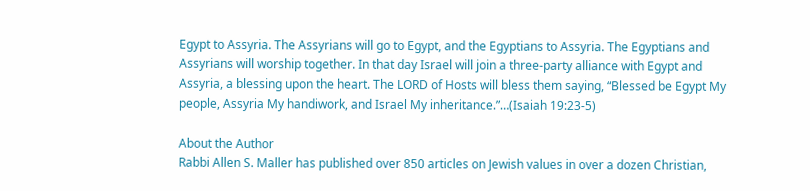Egypt to Assyria. The Assyrians will go to Egypt, and the Egyptians to Assyria. The Egyptians and Assyrians will worship together. In that day Israel will join a three-party alliance with Egypt and Assyria, a blessing upon the heart. The LORD of Hosts will bless them saying, “Blessed be Egypt My people, Assyria My handiwork, and Israel My inheritance.”…(Isaiah 19:23-5)

About the Author
Rabbi Allen S. Maller has published over 850 articles on Jewish values in over a dozen Christian,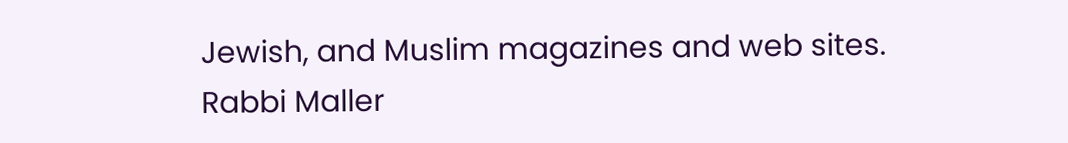Jewish, and Muslim magazines and web sites. Rabbi Maller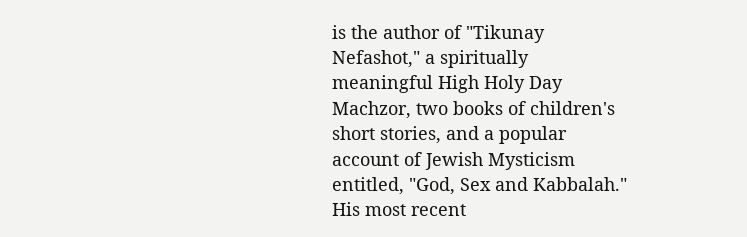is the author of "Tikunay Nefashot," a spiritually meaningful High Holy Day Machzor, two books of children's short stories, and a popular account of Jewish Mysticism entitled, "God, Sex and Kabbalah." His most recent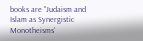books are "Judaism and Islam as Synergistic Monotheisms'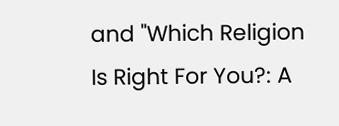and "Which Religion Is Right For You?: A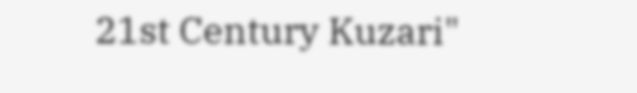21st Century Kuzari"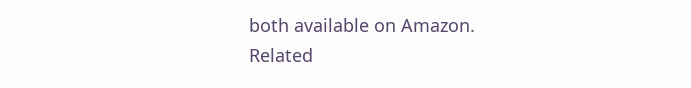both available on Amazon.
Related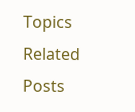Topics
Related Posts